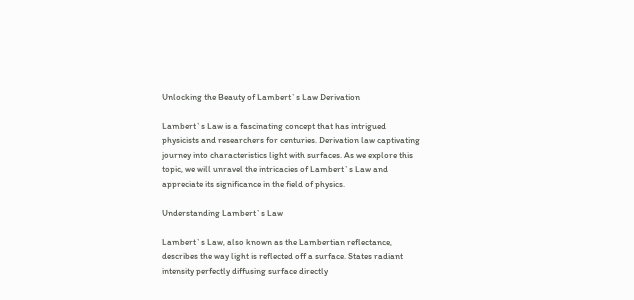Unlocking the Beauty of Lambert`s Law Derivation

Lambert`s Law is a fascinating concept that has intrigued physicists and researchers for centuries. Derivation law captivating journey into characteristics light with surfaces. As we explore this topic, we will unravel the intricacies of Lambert`s Law and appreciate its significance in the field of physics.

Understanding Lambert`s Law

Lambert`s Law, also known as the Lambertian reflectance, describes the way light is reflected off a surface. States radiant intensity perfectly diffusing surface directly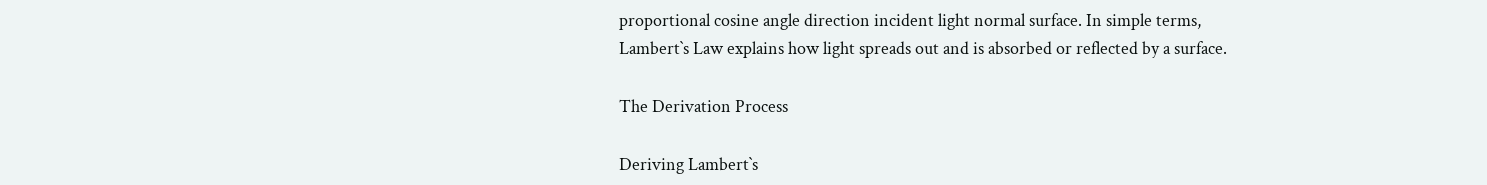proportional cosine angle direction incident light normal surface. In simple terms, Lambert`s Law explains how light spreads out and is absorbed or reflected by a surface.

The Derivation Process

Deriving Lambert`s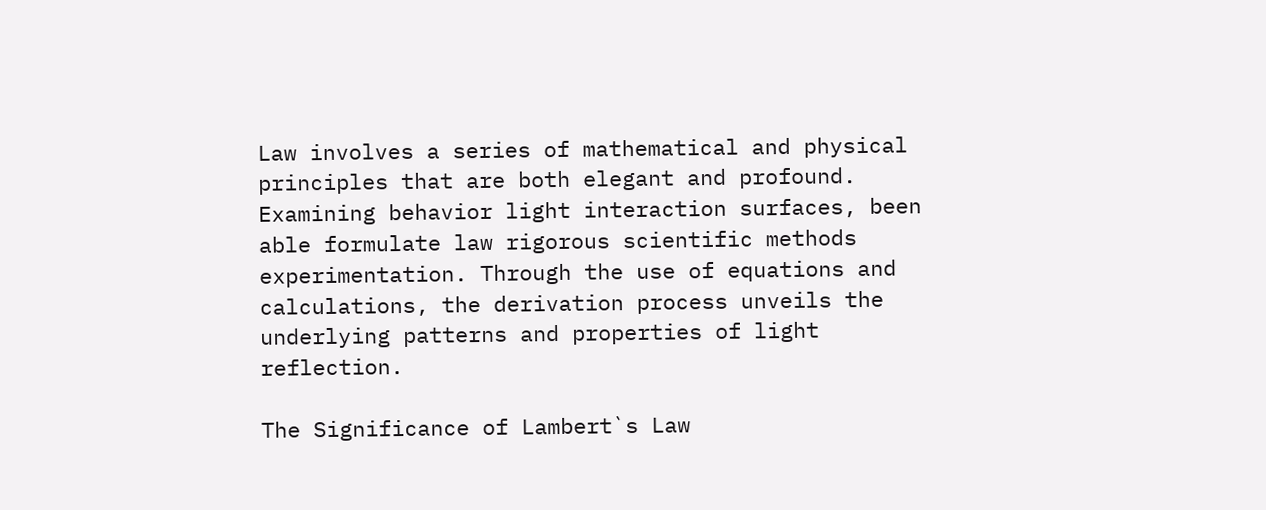Law involves a series of mathematical and physical principles that are both elegant and profound. Examining behavior light interaction surfaces, been able formulate law rigorous scientific methods experimentation. Through the use of equations and calculations, the derivation process unveils the underlying patterns and properties of light reflection.

The Significance of Lambert`s Law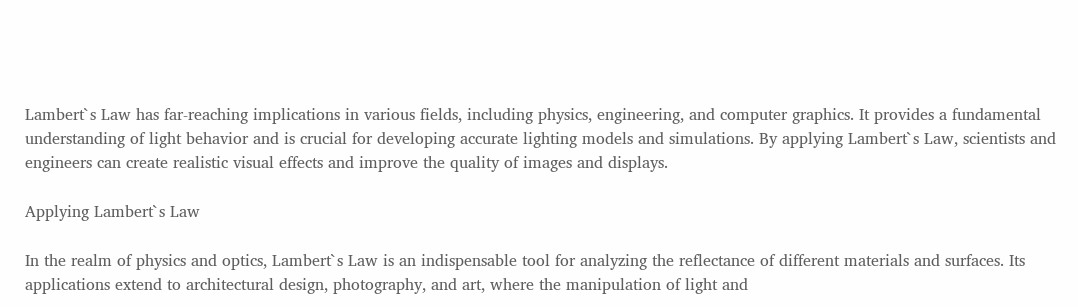Lambert`s Law has far-reaching implications in various fields, including physics, engineering, and computer graphics. It provides a fundamental understanding of light behavior and is crucial for developing accurate lighting models and simulations. By applying Lambert`s Law, scientists and engineers can create realistic visual effects and improve the quality of images and displays.

Applying Lambert`s Law

In the realm of physics and optics, Lambert`s Law is an indispensable tool for analyzing the reflectance of different materials and surfaces. Its applications extend to architectural design, photography, and art, where the manipulation of light and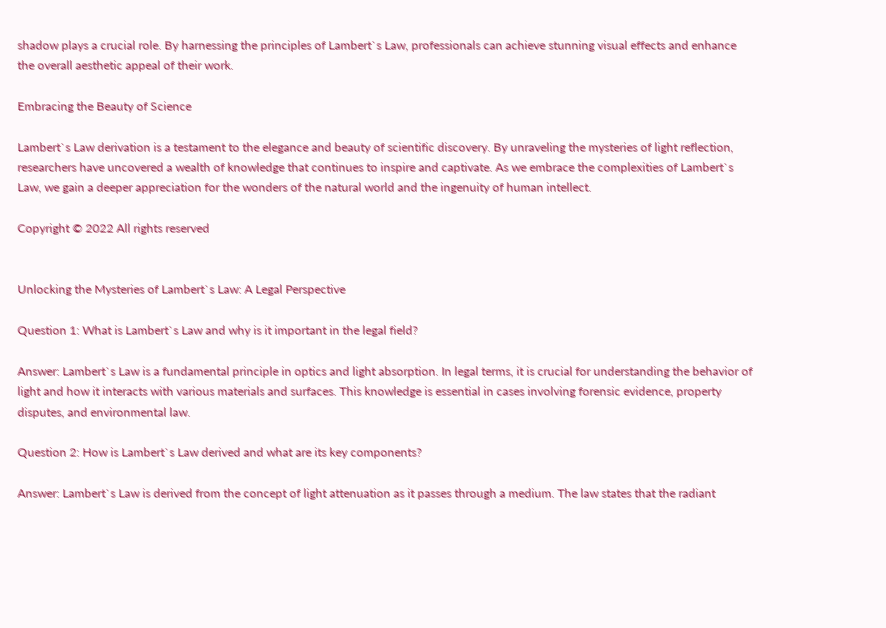shadow plays a crucial role. By harnessing the principles of Lambert`s Law, professionals can achieve stunning visual effects and enhance the overall aesthetic appeal of their work.

Embracing the Beauty of Science

Lambert`s Law derivation is a testament to the elegance and beauty of scientific discovery. By unraveling the mysteries of light reflection, researchers have uncovered a wealth of knowledge that continues to inspire and captivate. As we embrace the complexities of Lambert`s Law, we gain a deeper appreciation for the wonders of the natural world and the ingenuity of human intellect.

Copyright © 2022 All rights reserved


Unlocking the Mysteries of Lambert`s Law: A Legal Perspective

Question 1: What is Lambert`s Law and why is it important in the legal field?

Answer: Lambert`s Law is a fundamental principle in optics and light absorption. In legal terms, it is crucial for understanding the behavior of light and how it interacts with various materials and surfaces. This knowledge is essential in cases involving forensic evidence, property disputes, and environmental law.

Question 2: How is Lambert`s Law derived and what are its key components?

Answer: Lambert`s Law is derived from the concept of light attenuation as it passes through a medium. The law states that the radiant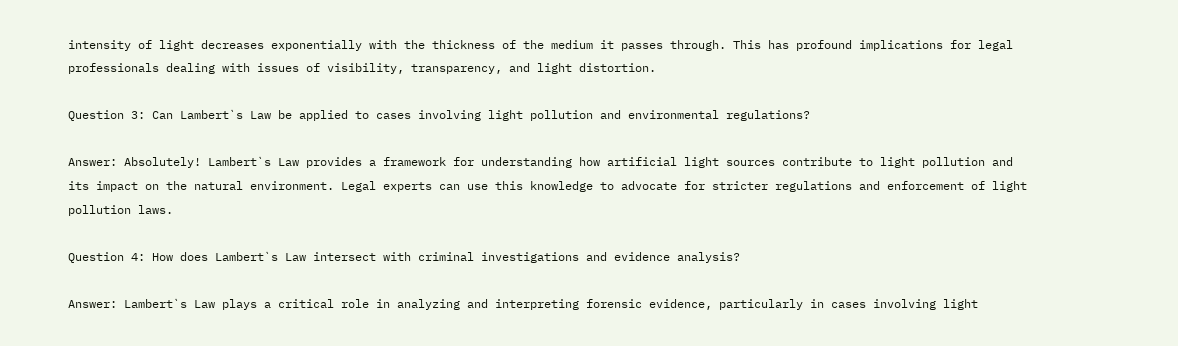intensity of light decreases exponentially with the thickness of the medium it passes through. This has profound implications for legal professionals dealing with issues of visibility, transparency, and light distortion.

Question 3: Can Lambert`s Law be applied to cases involving light pollution and environmental regulations?

Answer: Absolutely! Lambert`s Law provides a framework for understanding how artificial light sources contribute to light pollution and its impact on the natural environment. Legal experts can use this knowledge to advocate for stricter regulations and enforcement of light pollution laws.

Question 4: How does Lambert`s Law intersect with criminal investigations and evidence analysis?

Answer: Lambert`s Law plays a critical role in analyzing and interpreting forensic evidence, particularly in cases involving light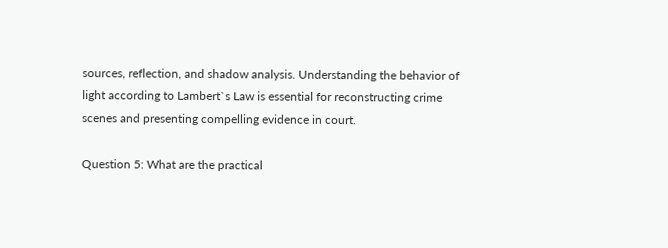sources, reflection, and shadow analysis. Understanding the behavior of light according to Lambert`s Law is essential for reconstructing crime scenes and presenting compelling evidence in court.

Question 5: What are the practical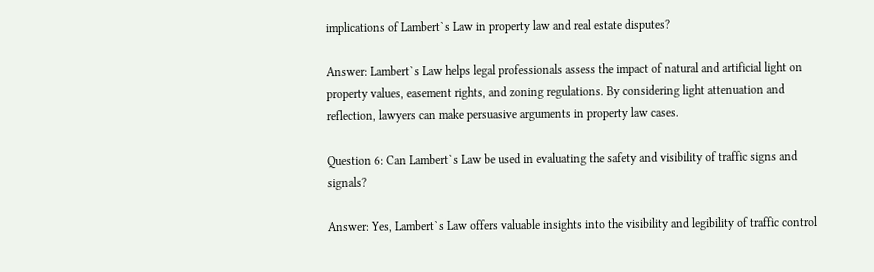implications of Lambert`s Law in property law and real estate disputes?

Answer: Lambert`s Law helps legal professionals assess the impact of natural and artificial light on property values, easement rights, and zoning regulations. By considering light attenuation and reflection, lawyers can make persuasive arguments in property law cases.

Question 6: Can Lambert`s Law be used in evaluating the safety and visibility of traffic signs and signals?

Answer: Yes, Lambert`s Law offers valuable insights into the visibility and legibility of traffic control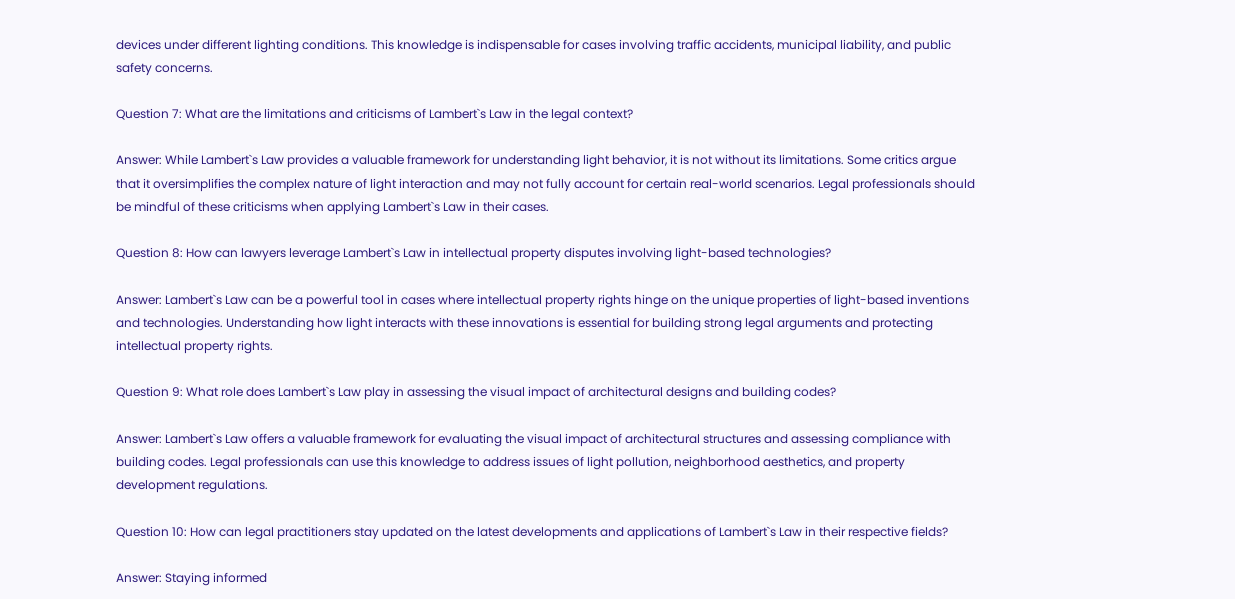devices under different lighting conditions. This knowledge is indispensable for cases involving traffic accidents, municipal liability, and public safety concerns.

Question 7: What are the limitations and criticisms of Lambert`s Law in the legal context?

Answer: While Lambert`s Law provides a valuable framework for understanding light behavior, it is not without its limitations. Some critics argue that it oversimplifies the complex nature of light interaction and may not fully account for certain real-world scenarios. Legal professionals should be mindful of these criticisms when applying Lambert`s Law in their cases.

Question 8: How can lawyers leverage Lambert`s Law in intellectual property disputes involving light-based technologies?

Answer: Lambert`s Law can be a powerful tool in cases where intellectual property rights hinge on the unique properties of light-based inventions and technologies. Understanding how light interacts with these innovations is essential for building strong legal arguments and protecting intellectual property rights.

Question 9: What role does Lambert`s Law play in assessing the visual impact of architectural designs and building codes?

Answer: Lambert`s Law offers a valuable framework for evaluating the visual impact of architectural structures and assessing compliance with building codes. Legal professionals can use this knowledge to address issues of light pollution, neighborhood aesthetics, and property development regulations.

Question 10: How can legal practitioners stay updated on the latest developments and applications of Lambert`s Law in their respective fields?

Answer: Staying informed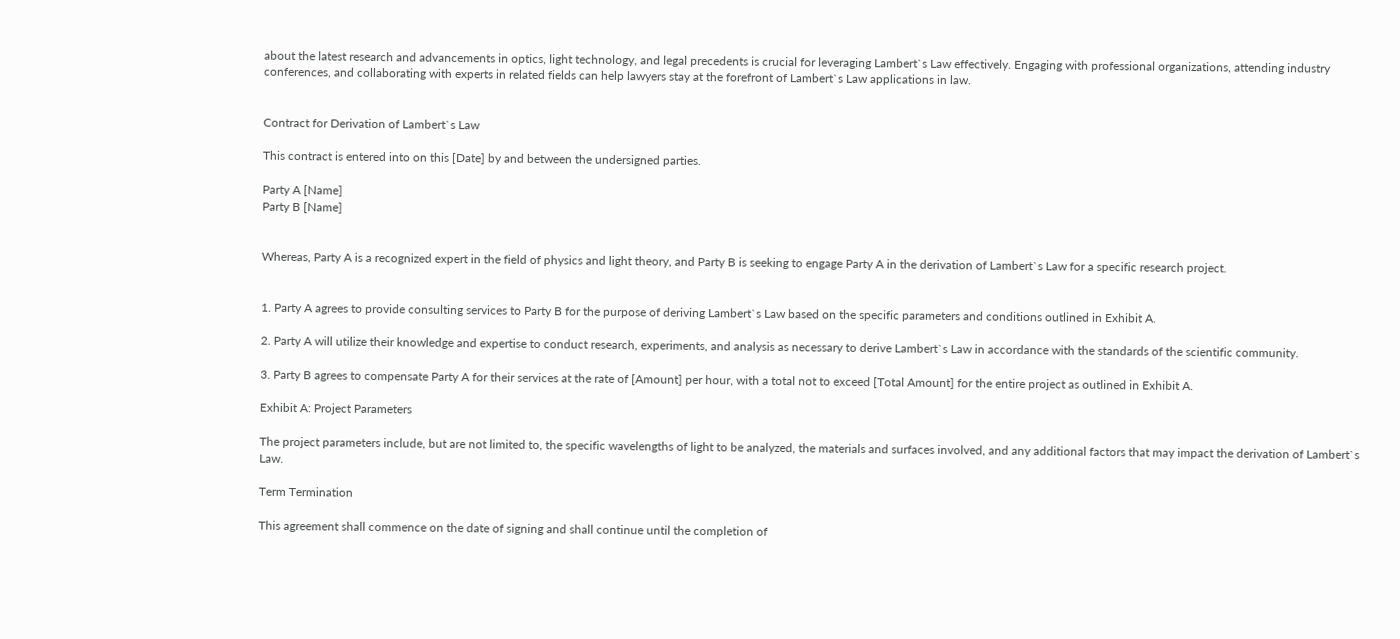about the latest research and advancements in optics, light technology, and legal precedents is crucial for leveraging Lambert`s Law effectively. Engaging with professional organizations, attending industry conferences, and collaborating with experts in related fields can help lawyers stay at the forefront of Lambert`s Law applications in law.


Contract for Derivation of Lambert`s Law

This contract is entered into on this [Date] by and between the undersigned parties.

Party A [Name]
Party B [Name]


Whereas, Party A is a recognized expert in the field of physics and light theory, and Party B is seeking to engage Party A in the derivation of Lambert`s Law for a specific research project.


1. Party A agrees to provide consulting services to Party B for the purpose of deriving Lambert`s Law based on the specific parameters and conditions outlined in Exhibit A.

2. Party A will utilize their knowledge and expertise to conduct research, experiments, and analysis as necessary to derive Lambert`s Law in accordance with the standards of the scientific community.

3. Party B agrees to compensate Party A for their services at the rate of [Amount] per hour, with a total not to exceed [Total Amount] for the entire project as outlined in Exhibit A.

Exhibit A: Project Parameters

The project parameters include, but are not limited to, the specific wavelengths of light to be analyzed, the materials and surfaces involved, and any additional factors that may impact the derivation of Lambert`s Law.

Term Termination

This agreement shall commence on the date of signing and shall continue until the completion of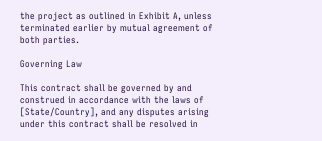the project as outlined in Exhibit A, unless terminated earlier by mutual agreement of both parties.

Governing Law

This contract shall be governed by and construed in accordance with the laws of [State/Country], and any disputes arising under this contract shall be resolved in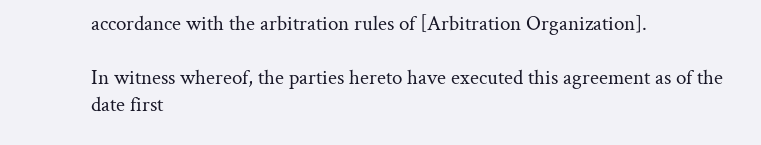accordance with the arbitration rules of [Arbitration Organization].

In witness whereof, the parties hereto have executed this agreement as of the date first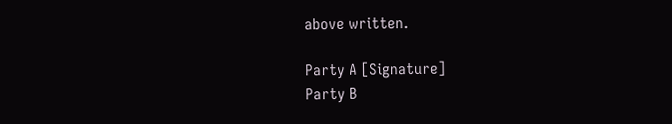above written.

Party A [Signature]
Party B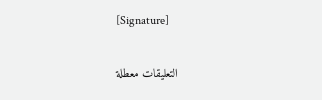[Signature]

التعليقات معطلة